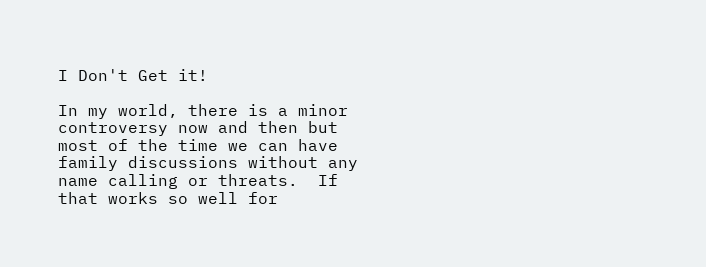I Don't Get it!

In my world, there is a minor controversy now and then but most of the time we can have family discussions without any name calling or threats.  If that works so well for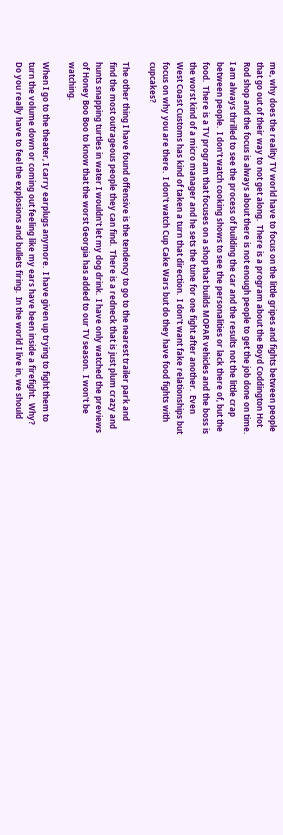me, why does the reality TV world have to focus on the little gripes and fights between people that go out of their way to not get along.  There is a program about the Boyd Coddington Hot Rod shop and the focus is always about there is not enough people to get the job done on time.  I am always thrilled to see the process of building the car and the results not the little crap between people.  I don't watch cooking shows to see the personalities or lack there of, but the food.  There is a TV program that focuses on a shop that builds MOPAR vehicles and the boss is the worst kind of a micro manager and he sets the tune for one fight after another.  Even West Coast Customs has kind of taken a turn that direction.  I don't want fake relationships but focus on why you are there.  I don't watch Cup Cake Wars but do they have food fights with cupcakes?

The other thing I have found offensive is the tendency to go to the nearest trailer park and find the most outrageous people they can find.  There is a redneck that is just plum crazy and hunts snapping turtles in water I wouldn't let my dog drink.  I have only watched the previews of Honey Boo Boo to know that the worst Georgia has added to our TV season.  I won't be watching.

When I go to the theater, I carry earplugs anymore.  I have given up trying to fight them to turn the volume down or coming out feeling like my ears have been inside a firefight.  Why?  Do you really have to feel the explosions and bullets firing.  In the world I live in, we should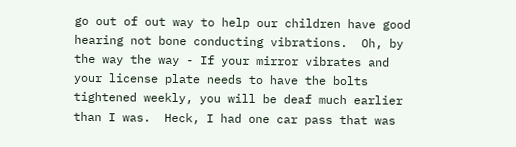go out of out way to help our children have good hearing not bone conducting vibrations.  Oh, by the way the way - If your mirror vibrates and your license plate needs to have the bolts tightened weekly, you will be deaf much earlier than I was.  Heck, I had one car pass that was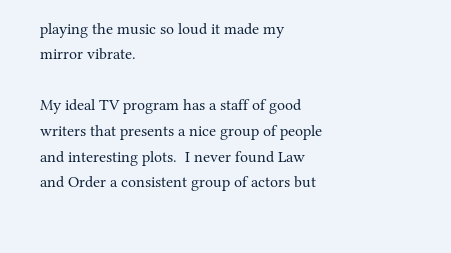playing the music so loud it made my mirror vibrate.

My ideal TV program has a staff of good writers that presents a nice group of people and interesting plots.  I never found Law and Order a consistent group of actors but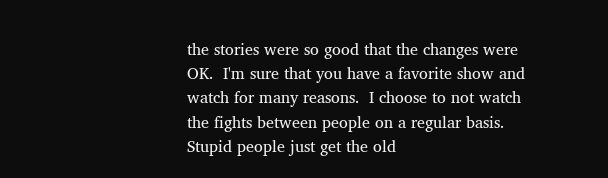the stories were so good that the changes were OK.  I'm sure that you have a favorite show and watch for many reasons.  I choose to not watch the fights between people on a regular basis.  Stupid people just get the old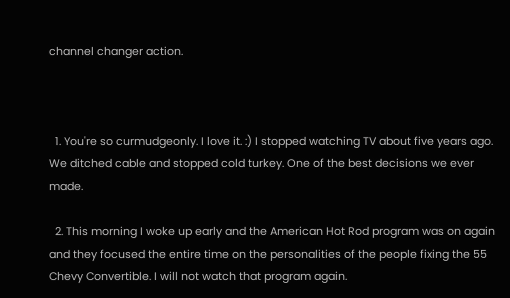channel changer action.



  1. You're so curmudgeonly. I love it. :) I stopped watching TV about five years ago. We ditched cable and stopped cold turkey. One of the best decisions we ever made.

  2. This morning I woke up early and the American Hot Rod program was on again and they focused the entire time on the personalities of the people fixing the 55 Chevy Convertible. I will not watch that program again.